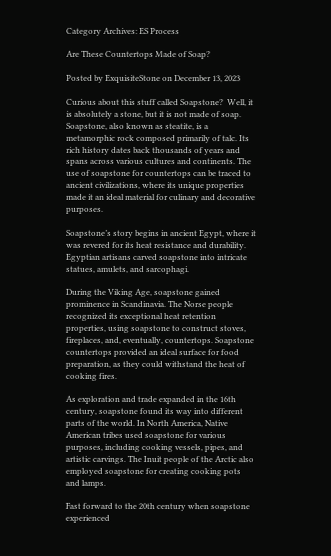Category Archives: ES Process

Are These Countertops Made of Soap?

Posted by ExquisiteStone on December 13, 2023

Curious about this stuff called Soapstone?  Well, it is absolutely a stone, but it is not made of soap.  Soapstone, also known as steatite, is a metamorphic rock composed primarily of talc. Its rich history dates back thousands of years and spans across various cultures and continents. The use of soapstone for countertops can be traced to ancient civilizations, where its unique properties made it an ideal material for culinary and decorative purposes.

Soapstone’s story begins in ancient Egypt, where it was revered for its heat resistance and durability. Egyptian artisans carved soapstone into intricate statues, amulets, and sarcophagi.

During the Viking Age, soapstone gained prominence in Scandinavia. The Norse people recognized its exceptional heat retention properties, using soapstone to construct stoves, fireplaces, and, eventually, countertops. Soapstone countertops provided an ideal surface for food preparation, as they could withstand the heat of cooking fires.

As exploration and trade expanded in the 16th century, soapstone found its way into different parts of the world. In North America, Native American tribes used soapstone for various purposes, including cooking vessels, pipes, and artistic carvings. The Inuit people of the Arctic also employed soapstone for creating cooking pots and lamps.

Fast forward to the 20th century when soapstone experienced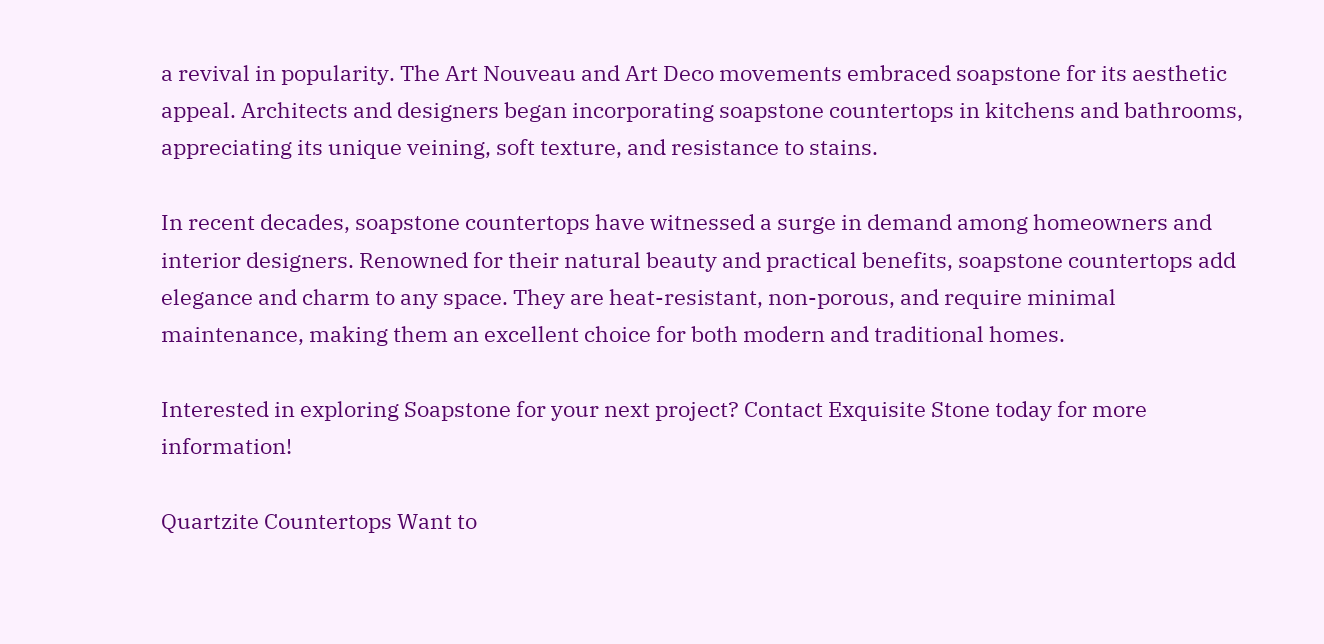a revival in popularity. The Art Nouveau and Art Deco movements embraced soapstone for its aesthetic appeal. Architects and designers began incorporating soapstone countertops in kitchens and bathrooms, appreciating its unique veining, soft texture, and resistance to stains.

In recent decades, soapstone countertops have witnessed a surge in demand among homeowners and interior designers. Renowned for their natural beauty and practical benefits, soapstone countertops add elegance and charm to any space. They are heat-resistant, non-porous, and require minimal maintenance, making them an excellent choice for both modern and traditional homes.

Interested in exploring Soapstone for your next project? Contact Exquisite Stone today for more information!

Quartzite Countertops Want to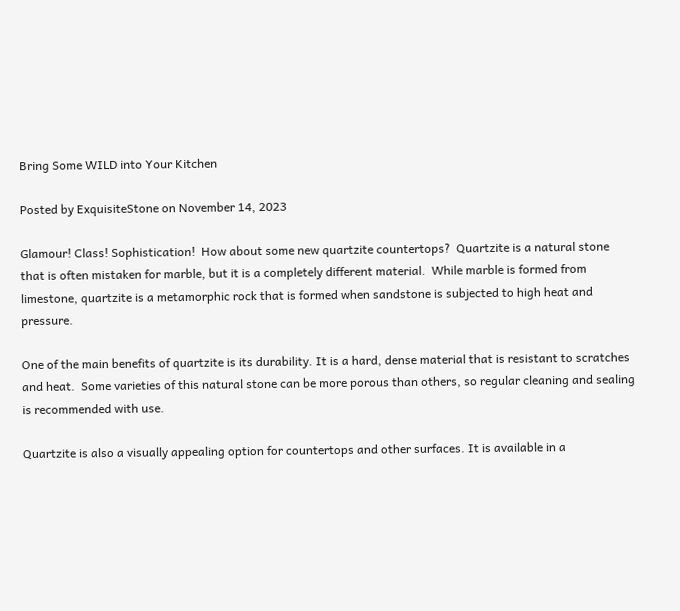Bring Some WILD into Your Kitchen

Posted by ExquisiteStone on November 14, 2023

Glamour! Class! Sophistication!  How about some new quartzite countertops?  Quartzite is a natural stone that is often mistaken for marble, but it is a completely different material.  While marble is formed from limestone, quartzite is a metamorphic rock that is formed when sandstone is subjected to high heat and pressure.

One of the main benefits of quartzite is its durability. It is a hard, dense material that is resistant to scratches and heat.  Some varieties of this natural stone can be more porous than others, so regular cleaning and sealing is recommended with use.

Quartzite is also a visually appealing option for countertops and other surfaces. It is available in a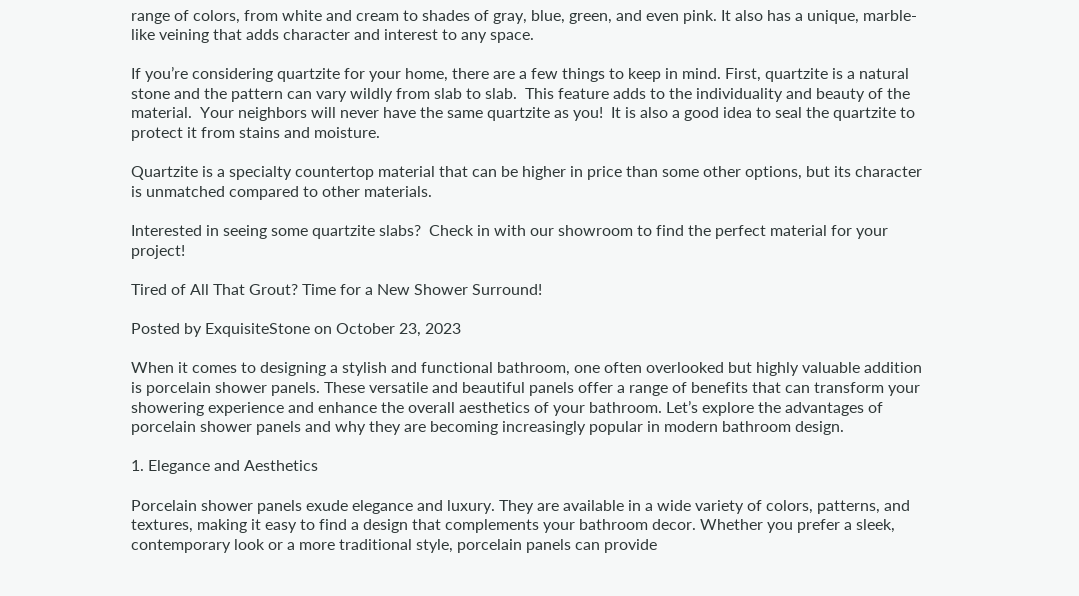range of colors, from white and cream to shades of gray, blue, green, and even pink. It also has a unique, marble-like veining that adds character and interest to any space.

If you’re considering quartzite for your home, there are a few things to keep in mind. First, quartzite is a natural stone and the pattern can vary wildly from slab to slab.  This feature adds to the individuality and beauty of the material.  Your neighbors will never have the same quartzite as you!  It is also a good idea to seal the quartzite to protect it from stains and moisture.

Quartzite is a specialty countertop material that can be higher in price than some other options, but its character is unmatched compared to other materials.

Interested in seeing some quartzite slabs?  Check in with our showroom to find the perfect material for your project!

Tired of All That Grout? Time for a New Shower Surround!

Posted by ExquisiteStone on October 23, 2023

When it comes to designing a stylish and functional bathroom, one often overlooked but highly valuable addition is porcelain shower panels. These versatile and beautiful panels offer a range of benefits that can transform your showering experience and enhance the overall aesthetics of your bathroom. Let’s explore the advantages of porcelain shower panels and why they are becoming increasingly popular in modern bathroom design.

1. Elegance and Aesthetics

Porcelain shower panels exude elegance and luxury. They are available in a wide variety of colors, patterns, and textures, making it easy to find a design that complements your bathroom decor. Whether you prefer a sleek, contemporary look or a more traditional style, porcelain panels can provide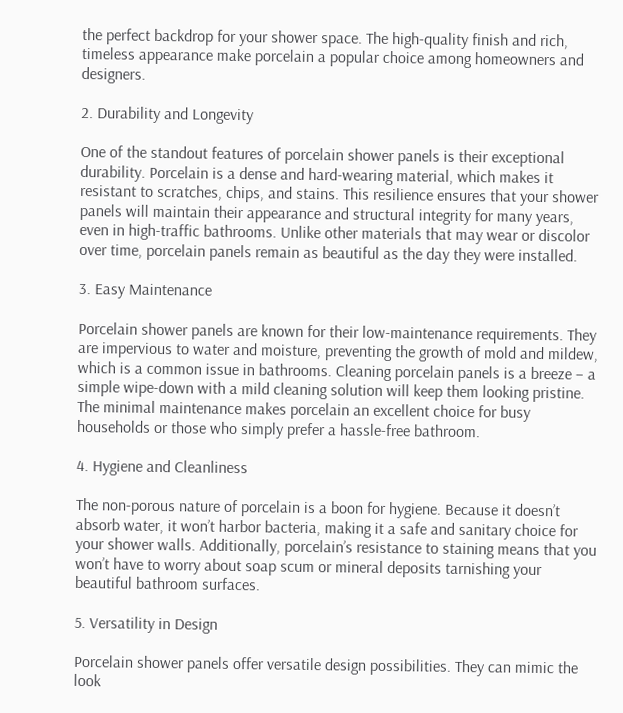the perfect backdrop for your shower space. The high-quality finish and rich, timeless appearance make porcelain a popular choice among homeowners and designers.

2. Durability and Longevity

One of the standout features of porcelain shower panels is their exceptional durability. Porcelain is a dense and hard-wearing material, which makes it resistant to scratches, chips, and stains. This resilience ensures that your shower panels will maintain their appearance and structural integrity for many years, even in high-traffic bathrooms. Unlike other materials that may wear or discolor over time, porcelain panels remain as beautiful as the day they were installed.

3. Easy Maintenance

Porcelain shower panels are known for their low-maintenance requirements. They are impervious to water and moisture, preventing the growth of mold and mildew, which is a common issue in bathrooms. Cleaning porcelain panels is a breeze – a simple wipe-down with a mild cleaning solution will keep them looking pristine. The minimal maintenance makes porcelain an excellent choice for busy households or those who simply prefer a hassle-free bathroom.

4. Hygiene and Cleanliness

The non-porous nature of porcelain is a boon for hygiene. Because it doesn’t absorb water, it won’t harbor bacteria, making it a safe and sanitary choice for your shower walls. Additionally, porcelain’s resistance to staining means that you won’t have to worry about soap scum or mineral deposits tarnishing your beautiful bathroom surfaces.

5. Versatility in Design

Porcelain shower panels offer versatile design possibilities. They can mimic the look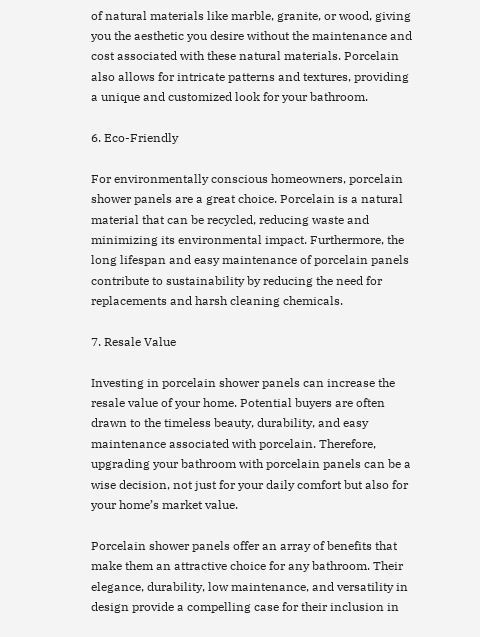of natural materials like marble, granite, or wood, giving you the aesthetic you desire without the maintenance and cost associated with these natural materials. Porcelain also allows for intricate patterns and textures, providing a unique and customized look for your bathroom.

6. Eco-Friendly

For environmentally conscious homeowners, porcelain shower panels are a great choice. Porcelain is a natural material that can be recycled, reducing waste and minimizing its environmental impact. Furthermore, the long lifespan and easy maintenance of porcelain panels contribute to sustainability by reducing the need for replacements and harsh cleaning chemicals.

7. Resale Value

Investing in porcelain shower panels can increase the resale value of your home. Potential buyers are often drawn to the timeless beauty, durability, and easy maintenance associated with porcelain. Therefore, upgrading your bathroom with porcelain panels can be a wise decision, not just for your daily comfort but also for your home’s market value.

Porcelain shower panels offer an array of benefits that make them an attractive choice for any bathroom. Their elegance, durability, low maintenance, and versatility in design provide a compelling case for their inclusion in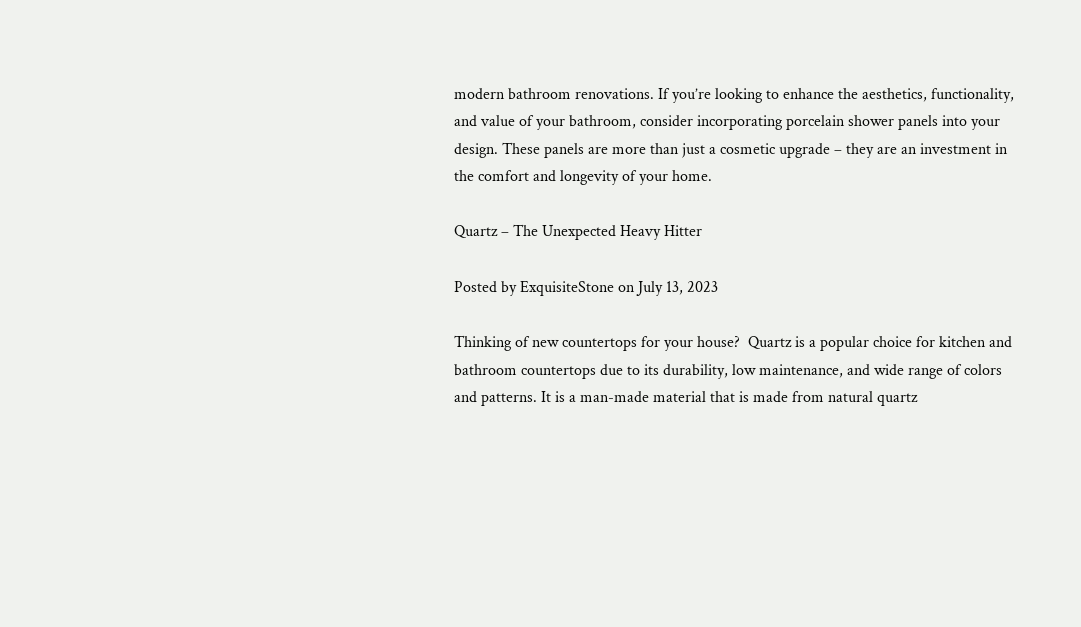modern bathroom renovations. If you’re looking to enhance the aesthetics, functionality, and value of your bathroom, consider incorporating porcelain shower panels into your design. These panels are more than just a cosmetic upgrade – they are an investment in the comfort and longevity of your home.

Quartz – The Unexpected Heavy Hitter

Posted by ExquisiteStone on July 13, 2023

Thinking of new countertops for your house?  Quartz is a popular choice for kitchen and bathroom countertops due to its durability, low maintenance, and wide range of colors and patterns. It is a man-made material that is made from natural quartz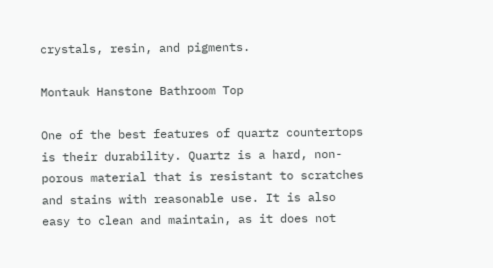crystals, resin, and pigments.

Montauk Hanstone Bathroom Top

One of the best features of quartz countertops is their durability. Quartz is a hard, non-porous material that is resistant to scratches and stains with reasonable use. It is also easy to clean and maintain, as it does not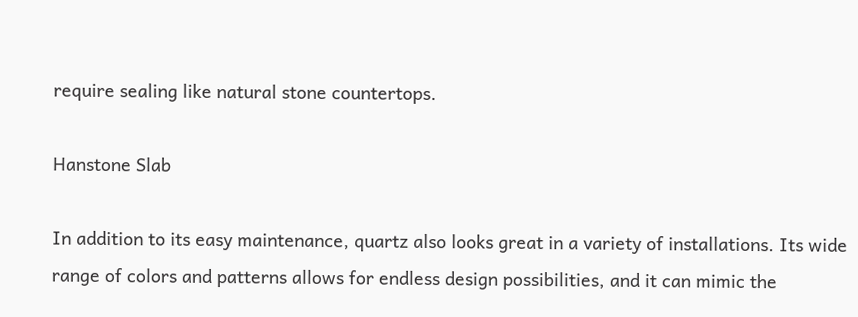require sealing like natural stone countertops.

Hanstone Slab

In addition to its easy maintenance, quartz also looks great in a variety of installations. Its wide range of colors and patterns allows for endless design possibilities, and it can mimic the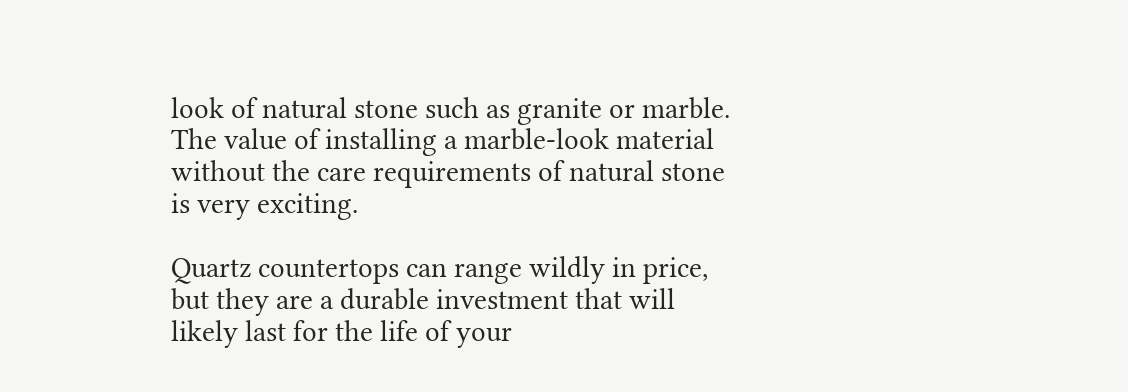look of natural stone such as granite or marble.  The value of installing a marble-look material without the care requirements of natural stone is very exciting.

Quartz countertops can range wildly in price, but they are a durable investment that will likely last for the life of your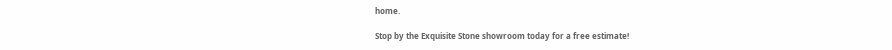home.

Stop by the Exquisite Stone showroom today for a free estimate!